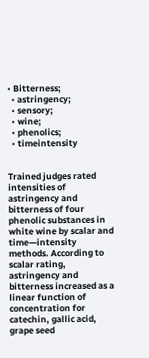• Bitterness;
  • astringency;
  • sensory;
  • wine;
  • phenolics;
  • timeintensity


Trained judges rated intensities of astringency and bitterness of four phenolic substances in white wine by scalar and time—intensity methods. According to scalar rating, astringency and bitterness increased as a linear function of concentration for catechin, gallic acid, grape seed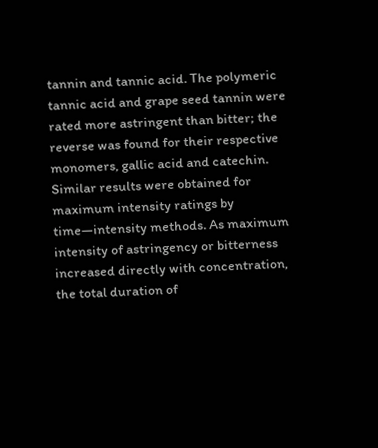tannin and tannic acid. The polymeric tannic acid and grape seed tannin were rated more astringent than bitter; the reverse was found for their respective monomers, gallic acid and catechin. Similar results were obtained for maximum intensity ratings by time—intensity methods. As maximum intensity of astringency or bitterness increased directly with concentration, the total duration of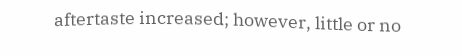aftertaste increased; however, little or no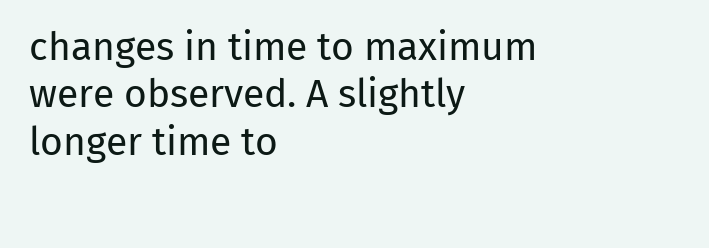changes in time to maximum were observed. A slightly longer time to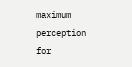maximum perception for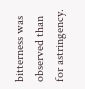bitterness was observed than for astringency.